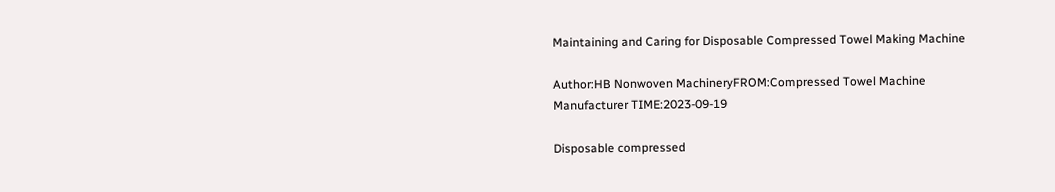Maintaining and Caring for Disposable Compressed Towel Making Machine

Author:HB Nonwoven MachineryFROM:Compressed Towel Machine Manufacturer TIME:2023-09-19

Disposable compressed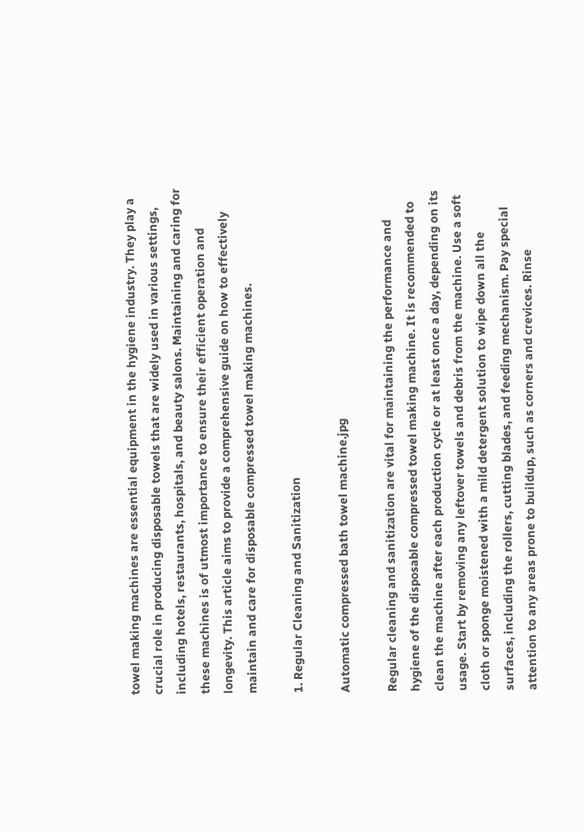towel making machines are essential equipment in the hygiene industry. They play a crucial role in producing disposable towels that are widely used in various settings, including hotels, restaurants, hospitals, and beauty salons. Maintaining and caring for these machines is of utmost importance to ensure their efficient operation and longevity. This article aims to provide a comprehensive guide on how to effectively maintain and care for disposable compressed towel making machines.

1. Regular Cleaning and Sanitization

Automatic compressed bath towel machine.jpg

Regular cleaning and sanitization are vital for maintaining the performance and hygiene of the disposable compressed towel making machine. It is recommended to clean the machine after each production cycle or at least once a day, depending on its usage. Start by removing any leftover towels and debris from the machine. Use a soft cloth or sponge moistened with a mild detergent solution to wipe down all the surfaces, including the rollers, cutting blades, and feeding mechanism. Pay special attention to any areas prone to buildup, such as corners and crevices. Rinse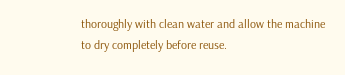thoroughly with clean water and allow the machine to dry completely before reuse.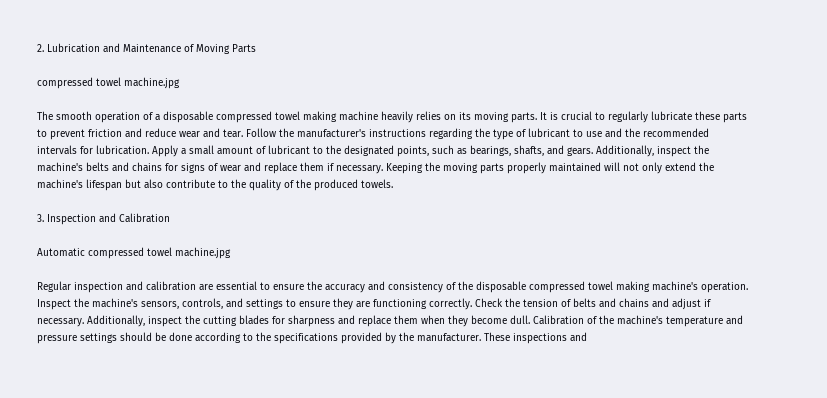2. Lubrication and Maintenance of Moving Parts

compressed towel machine.jpg

The smooth operation of a disposable compressed towel making machine heavily relies on its moving parts. It is crucial to regularly lubricate these parts to prevent friction and reduce wear and tear. Follow the manufacturer's instructions regarding the type of lubricant to use and the recommended intervals for lubrication. Apply a small amount of lubricant to the designated points, such as bearings, shafts, and gears. Additionally, inspect the machine's belts and chains for signs of wear and replace them if necessary. Keeping the moving parts properly maintained will not only extend the machine's lifespan but also contribute to the quality of the produced towels.

3. Inspection and Calibration

Automatic compressed towel machine.jpg

Regular inspection and calibration are essential to ensure the accuracy and consistency of the disposable compressed towel making machine's operation. Inspect the machine's sensors, controls, and settings to ensure they are functioning correctly. Check the tension of belts and chains and adjust if necessary. Additionally, inspect the cutting blades for sharpness and replace them when they become dull. Calibration of the machine's temperature and pressure settings should be done according to the specifications provided by the manufacturer. These inspections and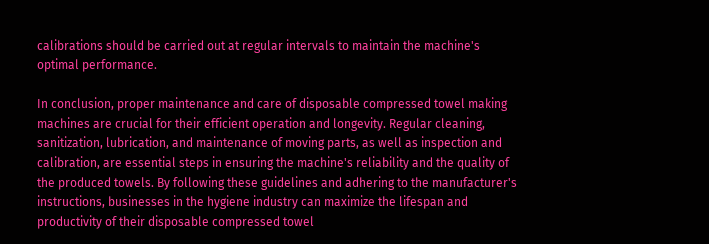calibrations should be carried out at regular intervals to maintain the machine's optimal performance.

In conclusion, proper maintenance and care of disposable compressed towel making machines are crucial for their efficient operation and longevity. Regular cleaning, sanitization, lubrication, and maintenance of moving parts, as well as inspection and calibration, are essential steps in ensuring the machine's reliability and the quality of the produced towels. By following these guidelines and adhering to the manufacturer's instructions, businesses in the hygiene industry can maximize the lifespan and productivity of their disposable compressed towel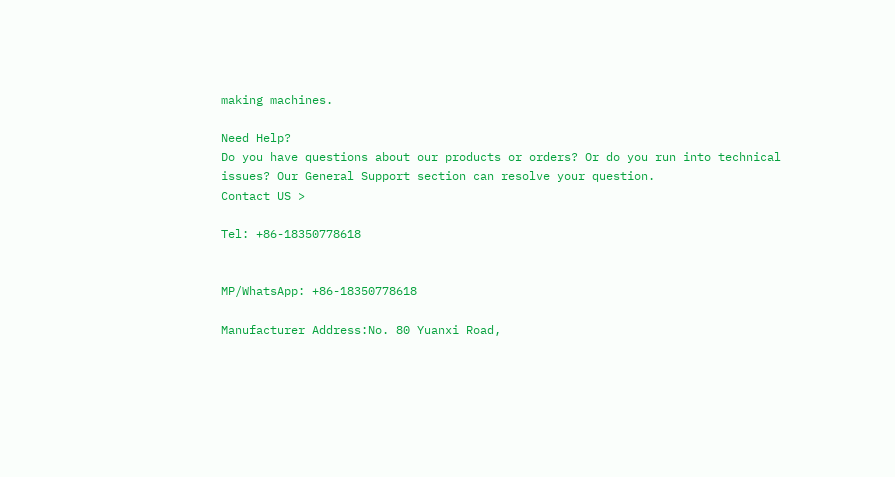making machines.

Need Help?
Do you have questions about our products or orders? Or do you run into technical issues? Our General Support section can resolve your question.
Contact US >

Tel: +86-18350778618


MP/WhatsApp: +86-18350778618

Manufacturer Address:No. 80 Yuanxi Road,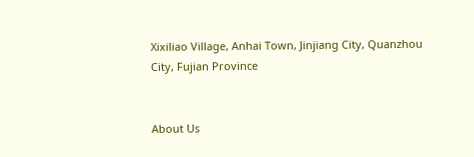Xixiliao Village, Anhai Town, Jinjiang City, Quanzhou City, Fujian Province


About Us